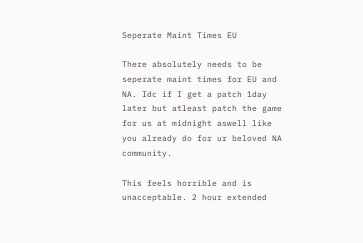Seperate Maint Times EU

There absolutely needs to be seperate maint times for EU and NA. Idc if I get a patch 1day later but atleast patch the game for us at midnight aswell like you already do for ur beloved NA community.

This feels horrible and is unacceptable. 2 hour extended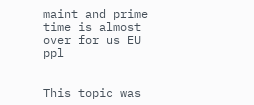maint and prime time is almost over for us EU ppl


This topic was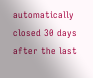automatically closed 30 days after the last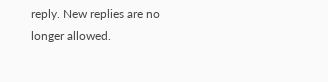reply. New replies are no longer allowed.